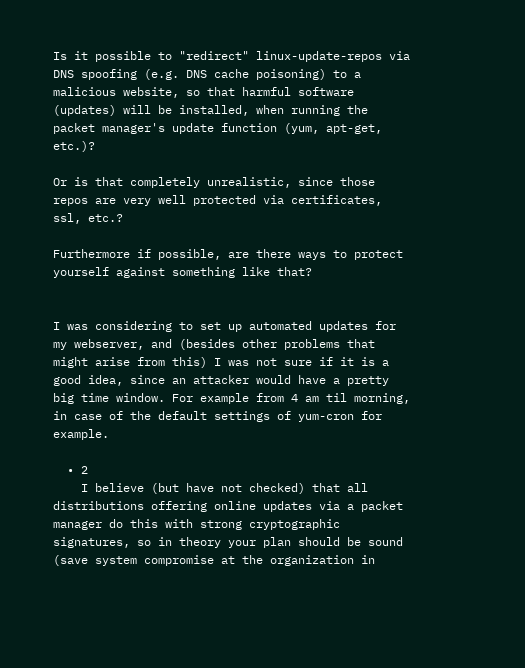Is it possible to "redirect" linux-update-repos via DNS spoofing (e.g. DNS cache poisoning) to a malicious website, so that harmful software (updates) will be installed, when running the packet manager's update function (yum, apt-get, etc.)?

Or is that completely unrealistic, since those repos are very well protected via certificates, ssl, etc.?

Furthermore if possible, are there ways to protect yourself against something like that?


I was considering to set up automated updates for my webserver, and (besides other problems that might arise from this) I was not sure if it is a good idea, since an attacker would have a pretty big time window. For example from 4 am til morning, in case of the default settings of yum-cron for example.

  • 2
    I believe (but have not checked) that all distributions offering online updates via a packet manager do this with strong cryptographic signatures, so in theory your plan should be sound (save system compromise at the organization in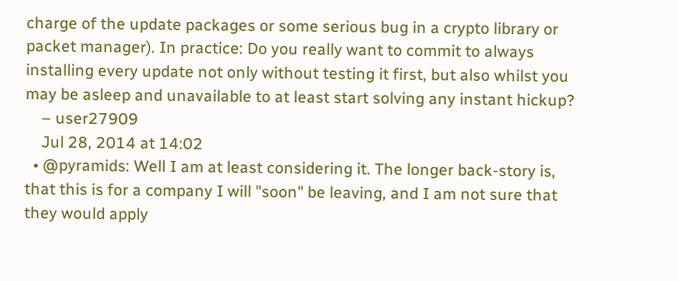charge of the update packages or some serious bug in a crypto library or packet manager). In practice: Do you really want to commit to always installing every update not only without testing it first, but also whilst you may be asleep and unavailable to at least start solving any instant hickup?
    – user27909
    Jul 28, 2014 at 14:02
  • @pyramids: Well I am at least considering it. The longer back-story is, that this is for a company I will "soon" be leaving, and I am not sure that they would apply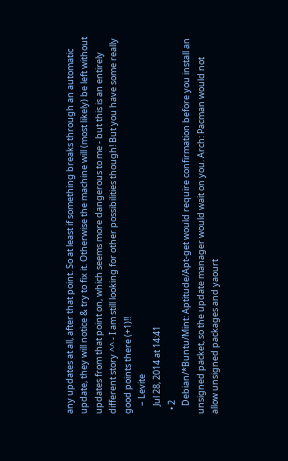any updates at all, after that point. So at least if something breaks through an automatic update, they will notice & try to fix it. Otherwise the machine will (most likely) be left without updates from that point on, which seems more dangerous to me - but this is an entirely different story ^^ - I am still looking for other possibilities though! But you have some really good points there (+1)!!
    – Levite
    Jul 28, 2014 at 14:41
  • 2
    Debian/*Buntu/Mint: Aptitude/Apt-get would require confirmation before you install an unsigned packet, so the update manager would wait on you. Arch: Pacman would not allow unsigned packages and yaourt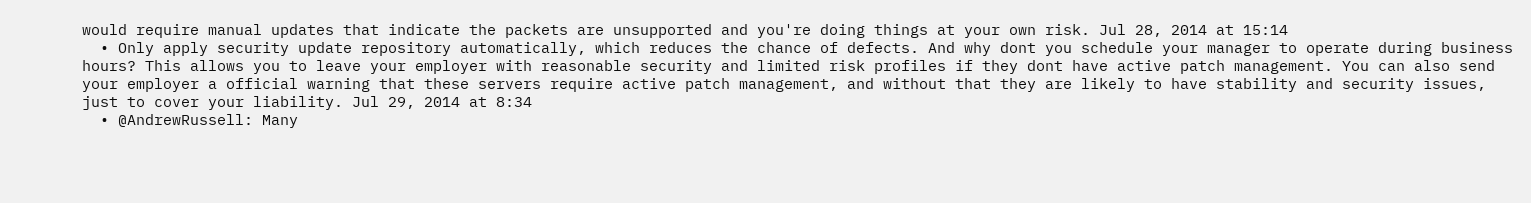would require manual updates that indicate the packets are unsupported and you're doing things at your own risk. Jul 28, 2014 at 15:14
  • Only apply security update repository automatically, which reduces the chance of defects. And why dont you schedule your manager to operate during business hours? This allows you to leave your employer with reasonable security and limited risk profiles if they dont have active patch management. You can also send your employer a official warning that these servers require active patch management, and without that they are likely to have stability and security issues, just to cover your liability. Jul 29, 2014 at 8:34
  • @AndrewRussell: Many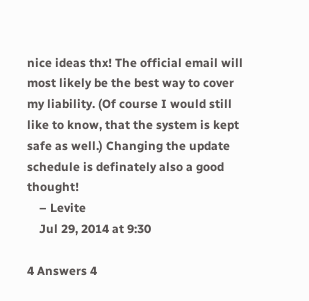nice ideas thx! The official email will most likely be the best way to cover my liability. (Of course I would still like to know, that the system is kept safe as well.) Changing the update schedule is definately also a good thought!
    – Levite
    Jul 29, 2014 at 9:30

4 Answers 4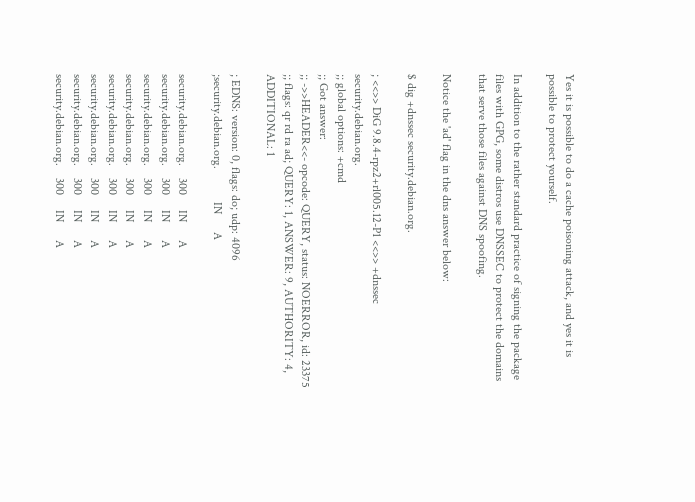Yes it is possible to do a cache poisoning attack, and yes it is possible to protect yourself.

In addition to the rather standard practice of signing the package files with GPG, some distros use DNSSEC to protect the domains that serve those files against DNS spoofing.

Notice the 'ad' flag in the dns answer below:

$ dig +dnssec security.debian.org.

; <<>> DiG 9.8.4-rpz2+rl005.12-P1 <<>> +dnssec security.debian.org.
;; global options: +cmd
;; Got answer:
;; ->>HEADER<<- opcode: QUERY, status: NOERROR, id: 23375
;; flags: qr rd ra ad; QUERY: 1, ANSWER: 9, AUTHORITY: 4, ADDITIONAL: 1

; EDNS: version: 0, flags: do; udp: 4096
;security.debian.org.           IN      A

security.debian.org.    300     IN      A
security.debian.org.    300     IN      A
security.debian.org.    300     IN      A
security.debian.org.    300     IN      A
security.debian.org.    300     IN      A
security.debian.org.    300     IN      A
security.debian.org.    300     IN      A
security.debian.org.    300     IN      A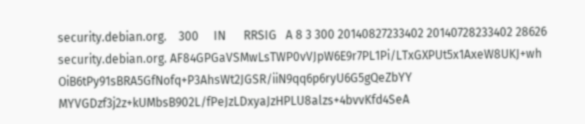security.debian.org.    300     IN      RRSIG   A 8 3 300 20140827233402 20140728233402 28626 security.debian.org. AF84GPGaVSMwLsTWP0vVJpW6E9r7PL1Pi/LTxGXPUt5x1AxeW8UKJ+wh OiB6tPy91sBRA5GfNofq+P3AhsWt2JGSR/iiN9qq6p6ryU6G5gQeZbYY MYVGDzf3j2z+kUMbsB902L/fPeJzLDxyaJzHPLU8alzs+4bvvKfd4SeA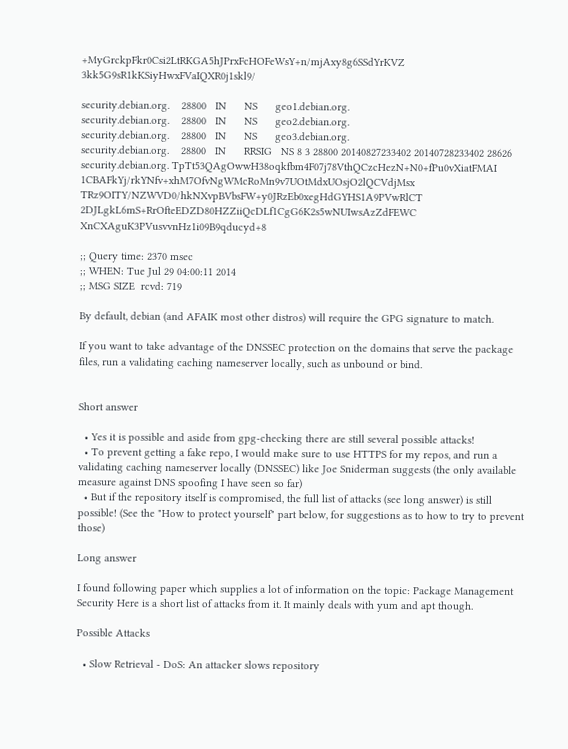+MyGrckpFkr0Csi2LtRKGA5hJPrxFcHOFeWsY+n/mjAxy8g6SSdYrKVZ 3kk5G9sR1kKSiyHwxFVaIQXR0j1skl9/

security.debian.org.    28800   IN      NS      geo1.debian.org.
security.debian.org.    28800   IN      NS      geo2.debian.org.
security.debian.org.    28800   IN      NS      geo3.debian.org.
security.debian.org.    28800   IN      RRSIG   NS 8 3 28800 20140827233402 20140728233402 28626 security.debian.org. TpTt53QAgOwwH38oqkfbm4F07j78VthQCzcHezN+N0+fPu0vXiatFMAI 1CBAFkYj/rkYNfv+xhM7OfvNgWMcRoMn9v7UOtMdxUOsjO2lQCVdjMsx TRz9OITY/NZWVD0/hkNXvpBVbsFW+y0JRzEb0xegHdGYHS1A9PVwRlCT 2DJLgkL6mS+RrOfteEDZD80HZZiiQcDLf1CgG6K2s5wNUIwsAzZdFEWC XnCXAguK3PVusvvnHz1i09B9qducyd+8

;; Query time: 2370 msec
;; WHEN: Tue Jul 29 04:00:11 2014
;; MSG SIZE  rcvd: 719

By default, debian (and AFAIK most other distros) will require the GPG signature to match.

If you want to take advantage of the DNSSEC protection on the domains that serve the package files, run a validating caching nameserver locally, such as unbound or bind.


Short answer

  • Yes it is possible and aside from gpg-checking there are still several possible attacks!
  • To prevent getting a fake repo, I would make sure to use HTTPS for my repos, and run a validating caching nameserver locally (DNSSEC) like Joe Sniderman suggests (the only available measure against DNS spoofing I have seen so far)
  • But if the repository itself is compromised, the full list of attacks (see long answer) is still possible! (See the "How to protect yourself" part below, for suggestions as to how to try to prevent those)

Long answer

I found following paper which supplies a lot of information on the topic: Package Management Security Here is a short list of attacks from it. It mainly deals with yum and apt though.

Possible Attacks

  • Slow Retrieval - DoS: An attacker slows repository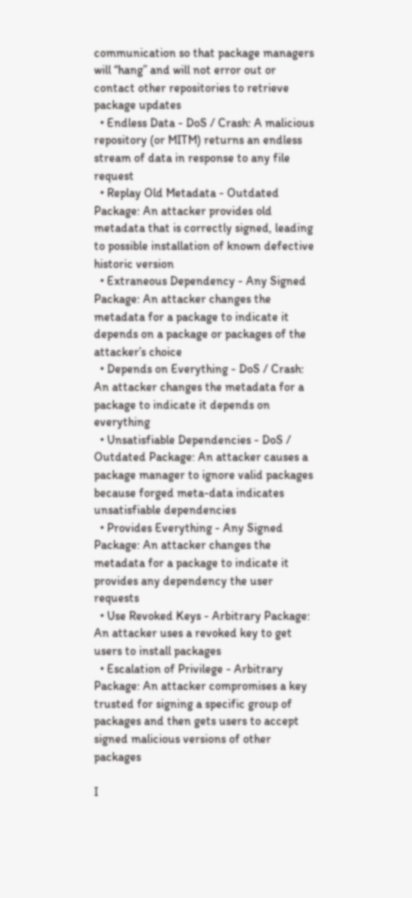communication so that package managers will “hang” and will not error out or contact other repositories to retrieve package updates
  • Endless Data - DoS / Crash: A malicious repository (or MITM) returns an endless stream of data in response to any file request
  • Replay Old Metadata - Outdated Package: An attacker provides old metadata that is correctly signed, leading to possible installation of known defective historic version
  • Extraneous Dependency - Any Signed Package: An attacker changes the metadata for a package to indicate it depends on a package or packages of the attacker’s choice
  • Depends on Everything - DoS / Crash: An attacker changes the metadata for a package to indicate it depends on everything
  • Unsatisfiable Dependencies - DoS / Outdated Package: An attacker causes a package manager to ignore valid packages because forged meta-data indicates unsatisfiable dependencies
  • Provides Everything - Any Signed Package: An attacker changes the metadata for a package to indicate it provides any dependency the user requests
  • Use Revoked Keys - Arbitrary Package: An attacker uses a revoked key to get users to install packages
  • Escalation of Privilege - Arbitrary Package: An attacker compromises a key trusted for signing a specific group of packages and then gets users to accept signed malicious versions of other packages

I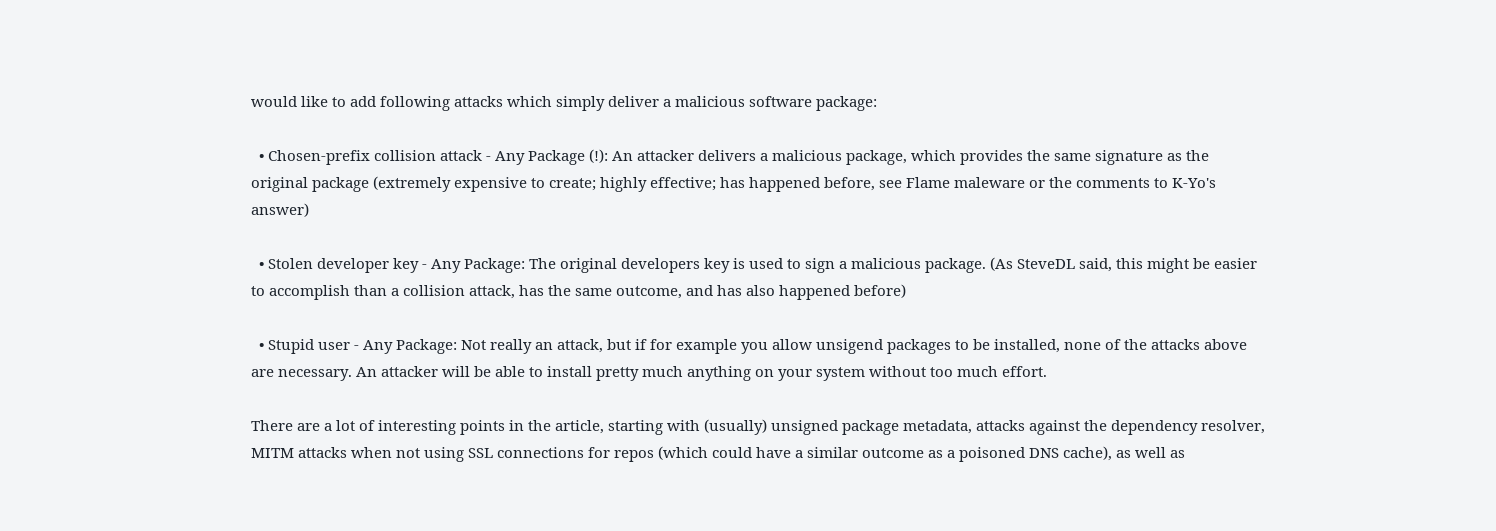would like to add following attacks which simply deliver a malicious software package:

  • Chosen-prefix collision attack - Any Package (!): An attacker delivers a malicious package, which provides the same signature as the original package (extremely expensive to create; highly effective; has happened before, see Flame maleware or the comments to K-Yo's answer)

  • Stolen developer key - Any Package: The original developers key is used to sign a malicious package. (As SteveDL said, this might be easier to accomplish than a collision attack, has the same outcome, and has also happened before)

  • Stupid user - Any Package: Not really an attack, but if for example you allow unsigend packages to be installed, none of the attacks above are necessary. An attacker will be able to install pretty much anything on your system without too much effort.

There are a lot of interesting points in the article, starting with (usually) unsigned package metadata, attacks against the dependency resolver, MITM attacks when not using SSL connections for repos (which could have a similar outcome as a poisoned DNS cache), as well as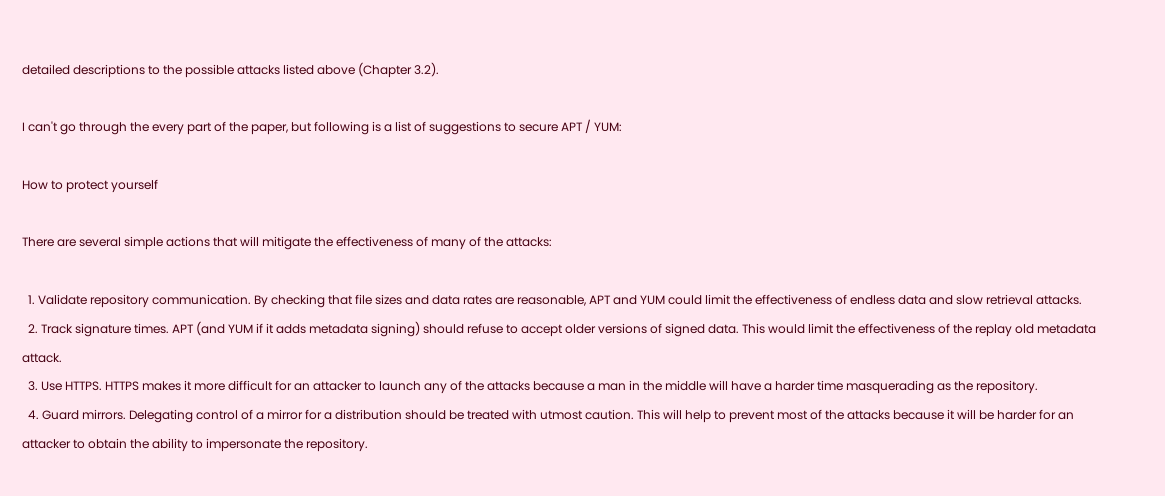detailed descriptions to the possible attacks listed above (Chapter 3.2).

I can't go through the every part of the paper, but following is a list of suggestions to secure APT / YUM:

How to protect yourself

There are several simple actions that will mitigate the effectiveness of many of the attacks:

  1. Validate repository communication. By checking that file sizes and data rates are reasonable, APT and YUM could limit the effectiveness of endless data and slow retrieval attacks.
  2. Track signature times. APT (and YUM if it adds metadata signing) should refuse to accept older versions of signed data. This would limit the effectiveness of the replay old metadata attack.
  3. Use HTTPS. HTTPS makes it more difficult for an attacker to launch any of the attacks because a man in the middle will have a harder time masquerading as the repository.
  4. Guard mirrors. Delegating control of a mirror for a distribution should be treated with utmost caution. This will help to prevent most of the attacks because it will be harder for an attacker to obtain the ability to impersonate the repository.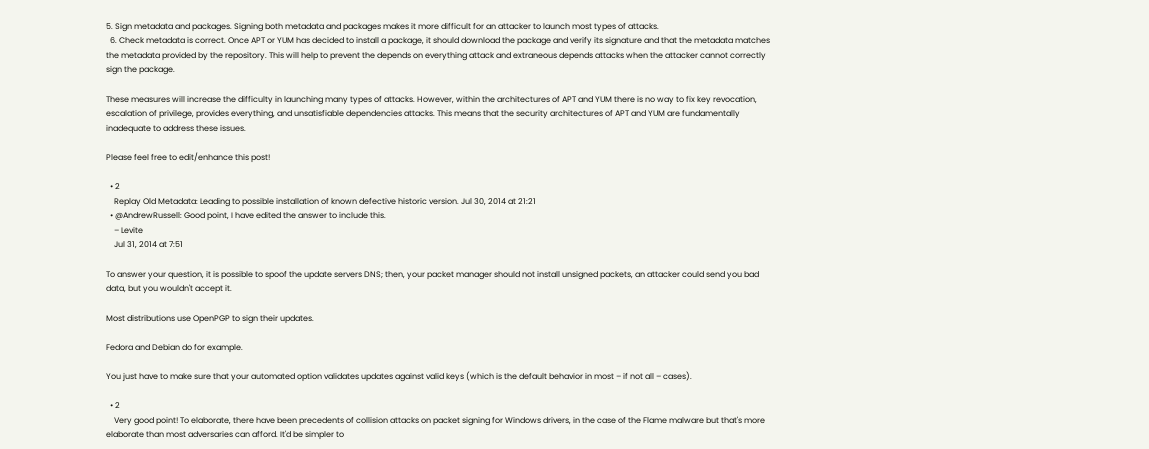5. Sign metadata and packages. Signing both metadata and packages makes it more difficult for an attacker to launch most types of attacks.
  6. Check metadata is correct. Once APT or YUM has decided to install a package, it should download the package and verify its signature and that the metadata matches the metadata provided by the repository. This will help to prevent the depends on everything attack and extraneous depends attacks when the attacker cannot correctly sign the package.

These measures will increase the difficulty in launching many types of attacks. However, within the architectures of APT and YUM there is no way to fix key revocation, escalation of privilege, provides everything, and unsatisfiable dependencies attacks. This means that the security architectures of APT and YUM are fundamentally inadequate to address these issues.

Please feel free to edit/enhance this post!

  • 2
    Replay Old Metadata: Leading to possible installation of known defective historic version. Jul 30, 2014 at 21:21
  • @AndrewRussell: Good point, I have edited the answer to include this.
    – Levite
    Jul 31, 2014 at 7:51

To answer your question, it is possible to spoof the update servers DNS; then, your packet manager should not install unsigned packets, an attacker could send you bad data, but you wouldn't accept it.

Most distributions use OpenPGP to sign their updates.

Fedora and Debian do for example.

You just have to make sure that your automated option validates updates against valid keys (which is the default behavior in most – if not all – cases).

  • 2
    Very good point! To elaborate, there have been precedents of collision attacks on packet signing for Windows drivers, in the case of the Flame malware but that's more elaborate than most adversaries can afford. It'd be simpler to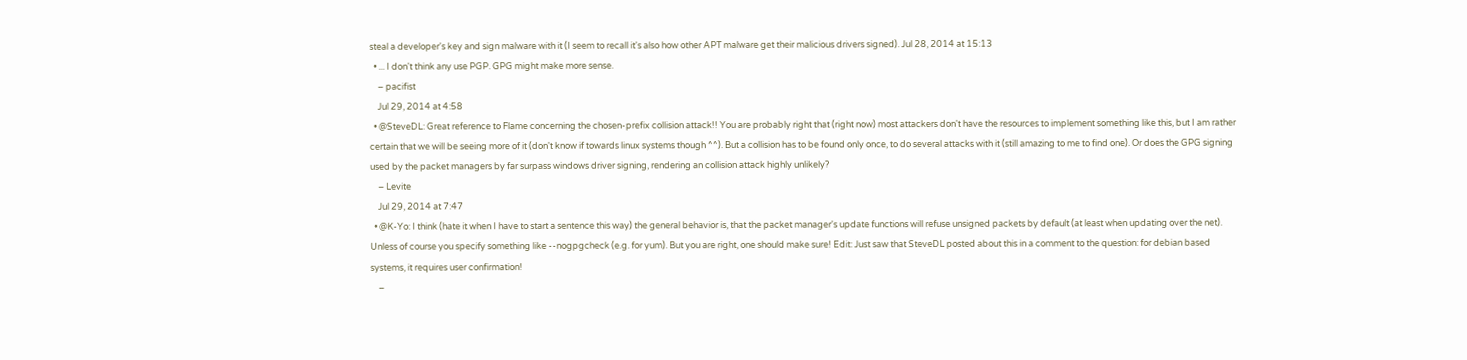steal a developer's key and sign malware with it (I seem to recall it's also how other APT malware get their malicious drivers signed). Jul 28, 2014 at 15:13
  • ... I don't think any use PGP. GPG might make more sense.
    – pacifist
    Jul 29, 2014 at 4:58
  • @SteveDL: Great reference to Flame concerning the chosen-prefix collision attack!! You are probably right that (right now) most attackers don't have the resources to implement something like this, but I am rather certain that we will be seeing more of it (don't know if towards linux systems though ^^). But a collision has to be found only once, to do several attacks with it (still amazing to me to find one). Or does the GPG signing used by the packet managers by far surpass windows driver signing, rendering an collision attack highly unlikely?
    – Levite
    Jul 29, 2014 at 7:47
  • @K-Yo: I think (hate it when I have to start a sentence this way) the general behavior is, that the packet manager's update functions will refuse unsigned packets by default (at least when updating over the net). Unless of course you specify something like --nogpgcheck (e.g. for yum). But you are right, one should make sure! Edit: Just saw that SteveDL posted about this in a comment to the question: for debian based systems, it requires user confirmation!
    –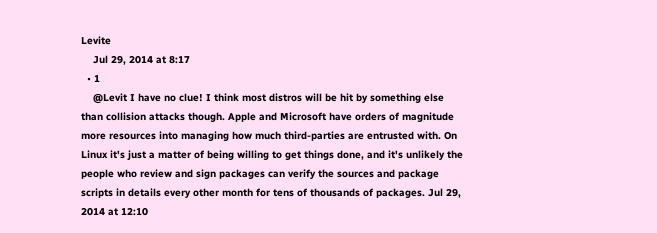Levite
    Jul 29, 2014 at 8:17
  • 1
    @Levit I have no clue! I think most distros will be hit by something else than collision attacks though. Apple and Microsoft have orders of magnitude more resources into managing how much third-parties are entrusted with. On Linux it's just a matter of being willing to get things done, and it's unlikely the people who review and sign packages can verify the sources and package scripts in details every other month for tens of thousands of packages. Jul 29, 2014 at 12:10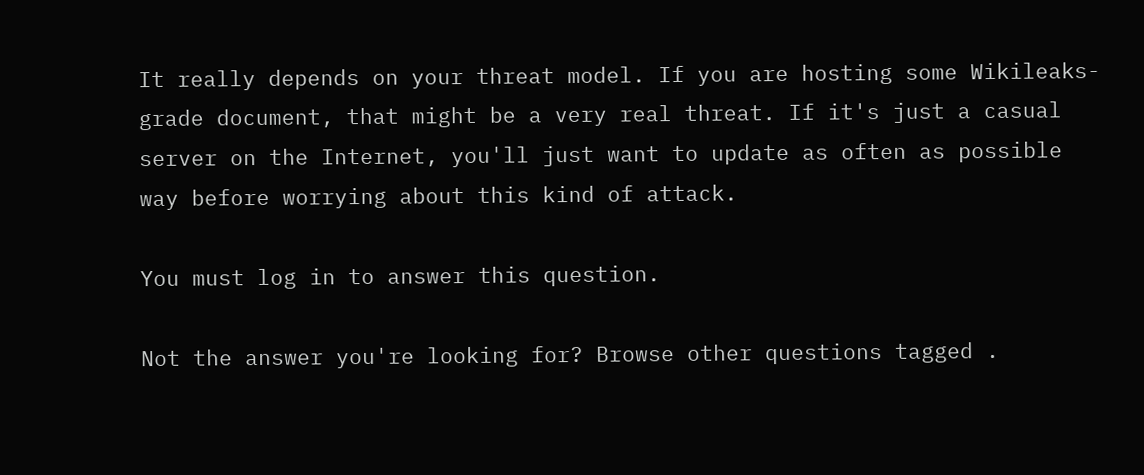It really depends on your threat model. If you are hosting some Wikileaks-grade document, that might be a very real threat. If it's just a casual server on the Internet, you'll just want to update as often as possible way before worrying about this kind of attack.

You must log in to answer this question.

Not the answer you're looking for? Browse other questions tagged .